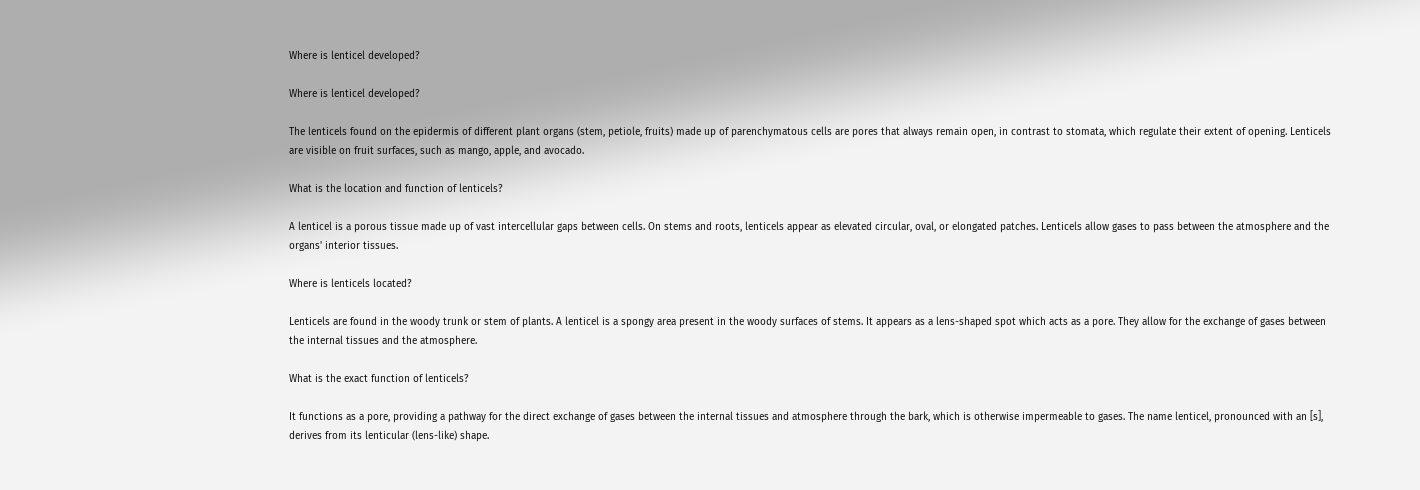Where is lenticel developed?

Where is lenticel developed?

The lenticels found on the epidermis of different plant organs (stem, petiole, fruits) made up of parenchymatous cells are pores that always remain open, in contrast to stomata, which regulate their extent of opening. Lenticels are visible on fruit surfaces, such as mango, apple, and avocado.

What is the location and function of lenticels?

A lenticel is a porous tissue made up of vast intercellular gaps between cells. On stems and roots, lenticels appear as elevated circular, oval, or elongated patches. Lenticels allow gases to pass between the atmosphere and the organs' interior tissues.

Where is lenticels located?

Lenticels are found in the woody trunk or stem of plants. A lenticel is a spongy area present in the woody surfaces of stems. It appears as a lens-shaped spot which acts as a pore. They allow for the exchange of gases between the internal tissues and the atmosphere.

What is the exact function of lenticels?

It functions as a pore, providing a pathway for the direct exchange of gases between the internal tissues and atmosphere through the bark, which is otherwise impermeable to gases. The name lenticel, pronounced with an [s], derives from its lenticular (lens-like) shape.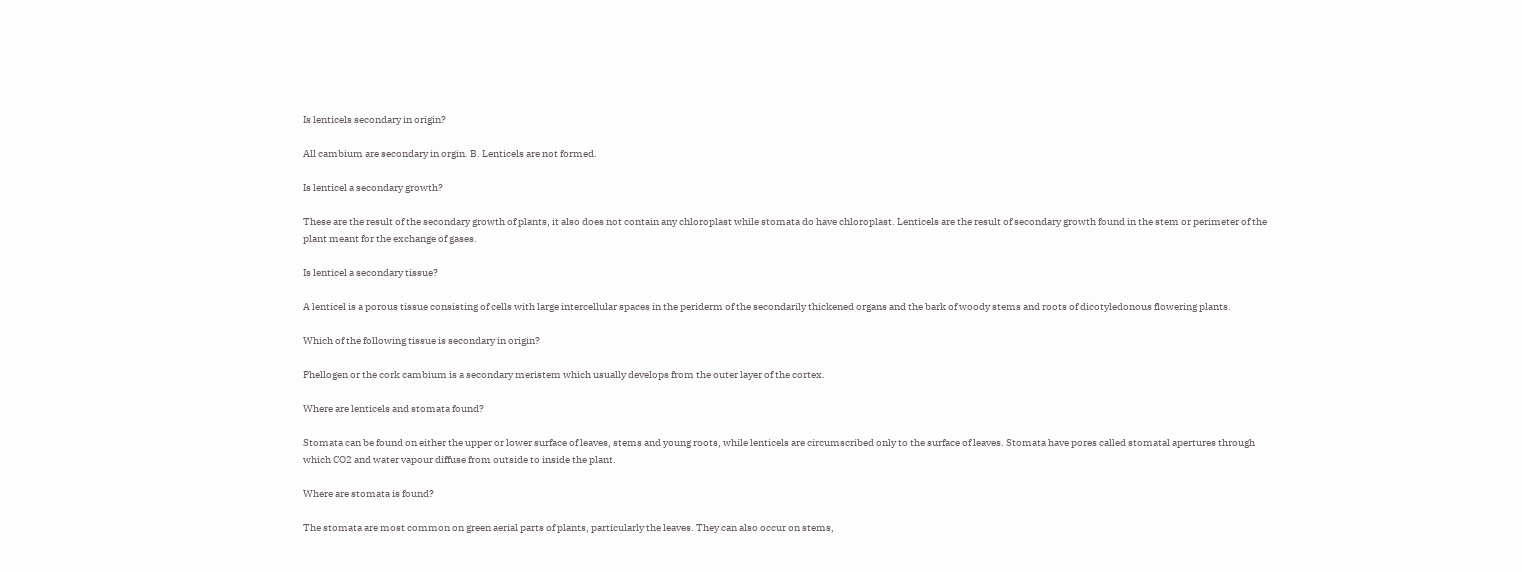Is lenticels secondary in origin?

All cambium are secondary in orgin. B. Lenticels are not formed.

Is lenticel a secondary growth?

These are the result of the secondary growth of plants, it also does not contain any chloroplast while stomata do have chloroplast. Lenticels are the result of secondary growth found in the stem or perimeter of the plant meant for the exchange of gases.

Is lenticel a secondary tissue?

A lenticel is a porous tissue consisting of cells with large intercellular spaces in the periderm of the secondarily thickened organs and the bark of woody stems and roots of dicotyledonous flowering plants.

Which of the following tissue is secondary in origin?

Phellogen or the cork cambium is a secondary meristem which usually develops from the outer layer of the cortex.

Where are lenticels and stomata found?

Stomata can be found on either the upper or lower surface of leaves, stems and young roots, while lenticels are circumscribed only to the surface of leaves. Stomata have pores called stomatal apertures through which CO2 and water vapour diffuse from outside to inside the plant.

Where are stomata is found?

The stomata are most common on green aerial parts of plants, particularly the leaves. They can also occur on stems,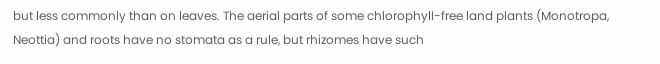but less commonly than on leaves. The aerial parts of some chlorophyll-free land plants (Monotropa, Neottia) and roots have no stomata as a rule, but rhizomes have such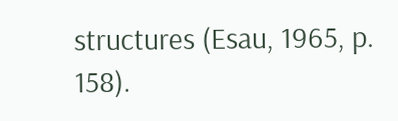structures (Esau, 1965, p. 158).